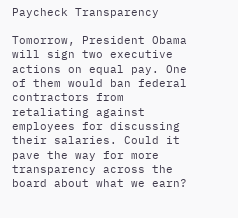Paycheck Transparency

Tomorrow, President Obama will sign two executive actions on equal pay. One of them would ban federal contractors from retaliating against employees for discussing their salaries. Could it pave the way for more transparency across the board about what we earn?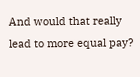And would that really lead to more equal pay?